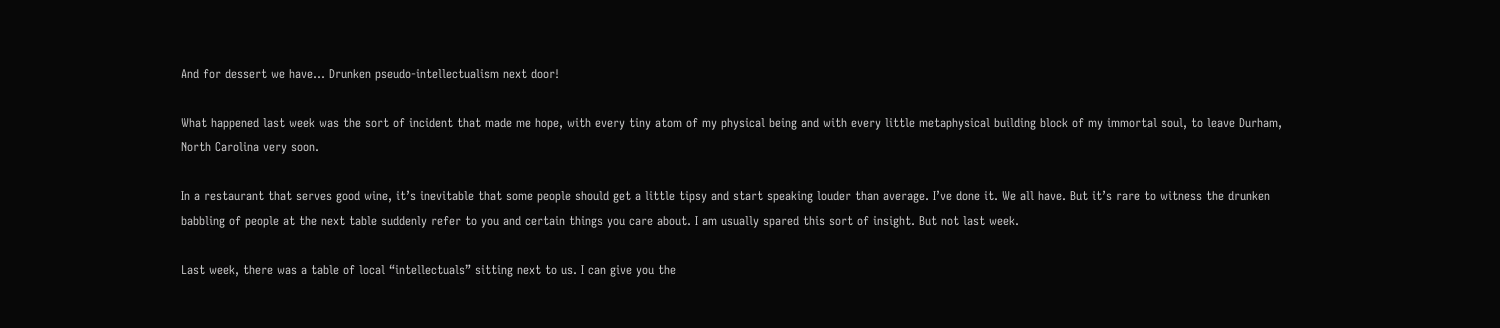And for dessert we have… Drunken pseudo-intellectualism next door!

What happened last week was the sort of incident that made me hope, with every tiny atom of my physical being and with every little metaphysical building block of my immortal soul, to leave Durham, North Carolina very soon.

In a restaurant that serves good wine, it’s inevitable that some people should get a little tipsy and start speaking louder than average. I’ve done it. We all have. But it’s rare to witness the drunken babbling of people at the next table suddenly refer to you and certain things you care about. I am usually spared this sort of insight. But not last week.

Last week, there was a table of local “intellectuals” sitting next to us. I can give you the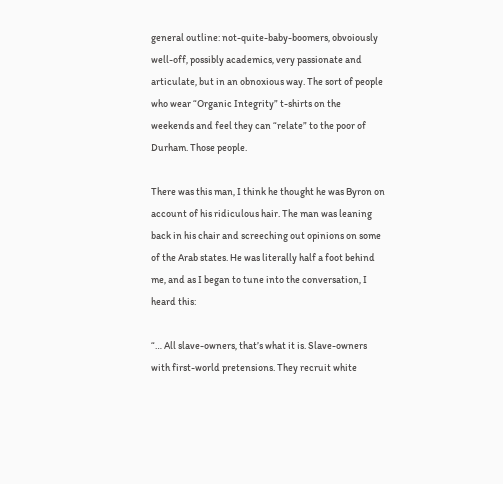general outline: not-quite-baby-boomers, obvoiously well-off, possibly academics, very passionate and articulate, but in an obnoxious way. The sort of people who wear “Organic Integrity” t-shirts on the weekends and feel they can “relate” to the poor of Durham. Those people.

There was this man, I think he thought he was Byron on account of his ridiculous hair. The man was leaning back in his chair and screeching out opinions on some of the Arab states. He was literally half a foot behind me, and as I began to tune into the conversation, I heard this:

“… All slave-owners, that’s what it is. Slave-owners with first-world pretensions. They recruit white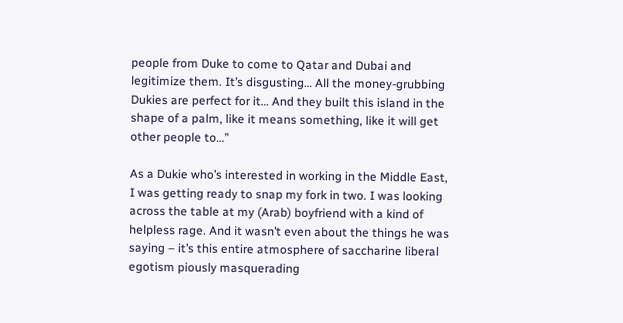people from Duke to come to Qatar and Dubai and legitimize them. It’s disgusting… All the money-grubbing Dukies are perfect for it… And they built this island in the shape of a palm, like it means something, like it will get other people to…”

As a Dukie who’s interested in working in the Middle East, I was getting ready to snap my fork in two. I was looking across the table at my (Arab) boyfriend with a kind of helpless rage. And it wasn’t even about the things he was saying – it’s this entire atmosphere of saccharine liberal egotism piously masquerading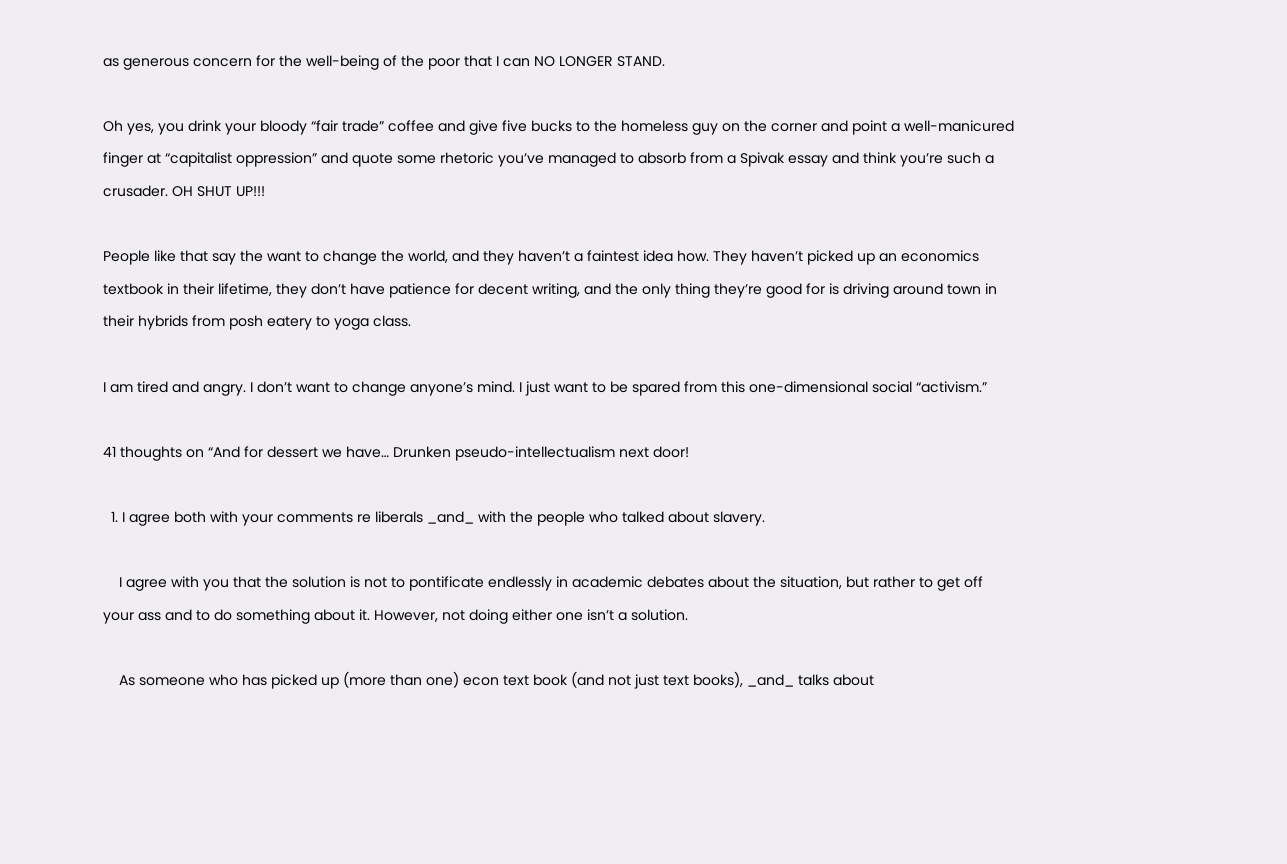as generous concern for the well-being of the poor that I can NO LONGER STAND.

Oh yes, you drink your bloody “fair trade” coffee and give five bucks to the homeless guy on the corner and point a well-manicured finger at “capitalist oppression” and quote some rhetoric you’ve managed to absorb from a Spivak essay and think you’re such a crusader. OH SHUT UP!!!

People like that say the want to change the world, and they haven’t a faintest idea how. They haven’t picked up an economics textbook in their lifetime, they don’t have patience for decent writing, and the only thing they’re good for is driving around town in their hybrids from posh eatery to yoga class.

I am tired and angry. I don’t want to change anyone’s mind. I just want to be spared from this one-dimensional social “activism.”

41 thoughts on “And for dessert we have… Drunken pseudo-intellectualism next door!

  1. I agree both with your comments re liberals _and_ with the people who talked about slavery.

    I agree with you that the solution is not to pontificate endlessly in academic debates about the situation, but rather to get off your ass and to do something about it. However, not doing either one isn’t a solution.

    As someone who has picked up (more than one) econ text book (and not just text books), _and_ talks about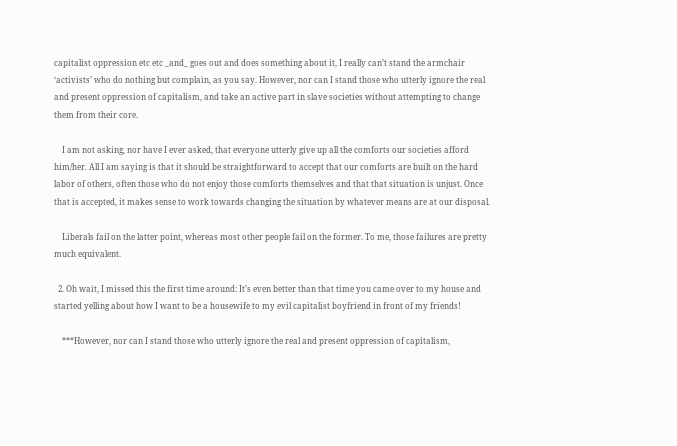capitalist oppression etc etc _and_ goes out and does something about it, I really can’t stand the armchair ‘activists’ who do nothing but complain, as you say. However, nor can I stand those who utterly ignore the real and present oppression of capitalism, and take an active part in slave societies without attempting to change them from their core.

    I am not asking, nor have I ever asked, that everyone utterly give up all the comforts our societies afford him/her. All I am saying is that it should be straightforward to accept that our comforts are built on the hard labor of others, often those who do not enjoy those comforts themselves and that that situation is unjust. Once that is accepted, it makes sense to work towards changing the situation by whatever means are at our disposal.

    Liberals fail on the latter point, whereas most other people fail on the former. To me, those failures are pretty much equivalent.

  2. Oh wait, I missed this the first time around: It’s even better than that time you came over to my house and started yelling about how I want to be a housewife to my evil capitalist boyfriend in front of my friends!

    ***However, nor can I stand those who utterly ignore the real and present oppression of capitalism,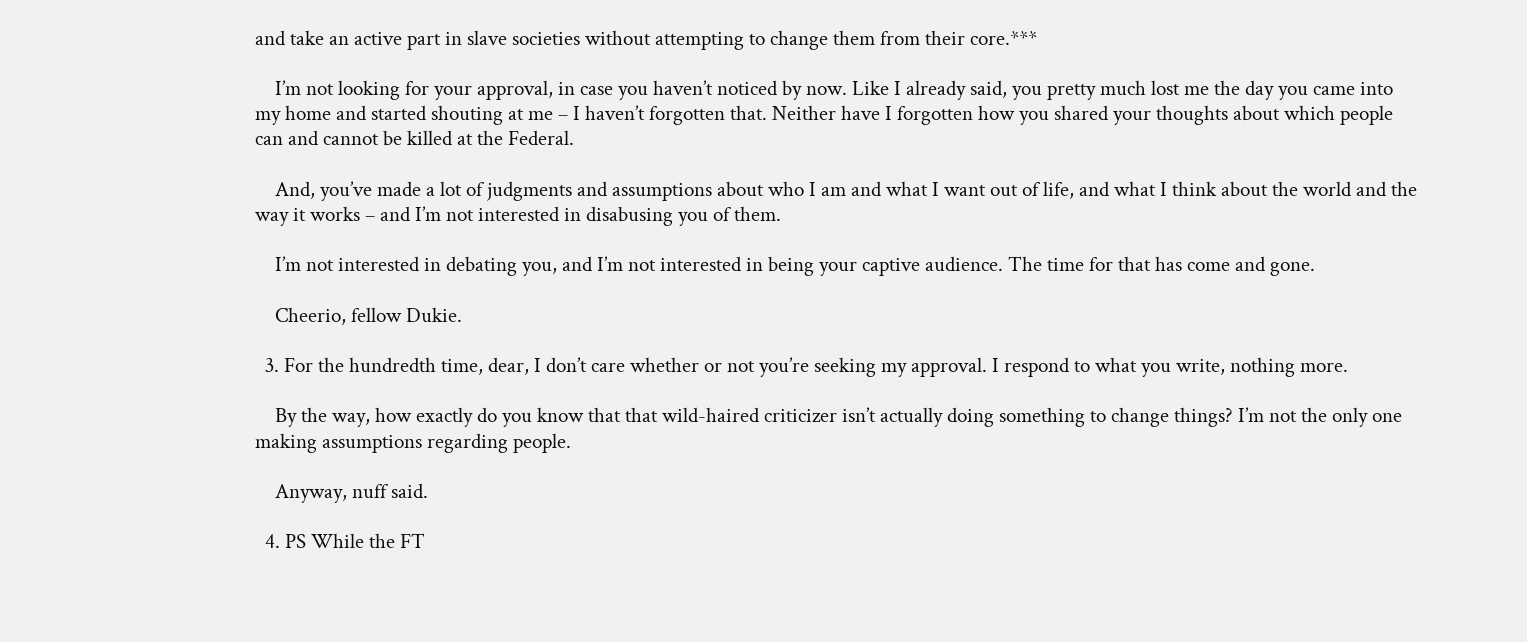and take an active part in slave societies without attempting to change them from their core.***

    I’m not looking for your approval, in case you haven’t noticed by now. Like I already said, you pretty much lost me the day you came into my home and started shouting at me – I haven’t forgotten that. Neither have I forgotten how you shared your thoughts about which people can and cannot be killed at the Federal.

    And, you’ve made a lot of judgments and assumptions about who I am and what I want out of life, and what I think about the world and the way it works – and I’m not interested in disabusing you of them.

    I’m not interested in debating you, and I’m not interested in being your captive audience. The time for that has come and gone.

    Cheerio, fellow Dukie.

  3. For the hundredth time, dear, I don’t care whether or not you’re seeking my approval. I respond to what you write, nothing more.

    By the way, how exactly do you know that that wild-haired criticizer isn’t actually doing something to change things? I’m not the only one making assumptions regarding people.

    Anyway, nuff said.

  4. PS While the FT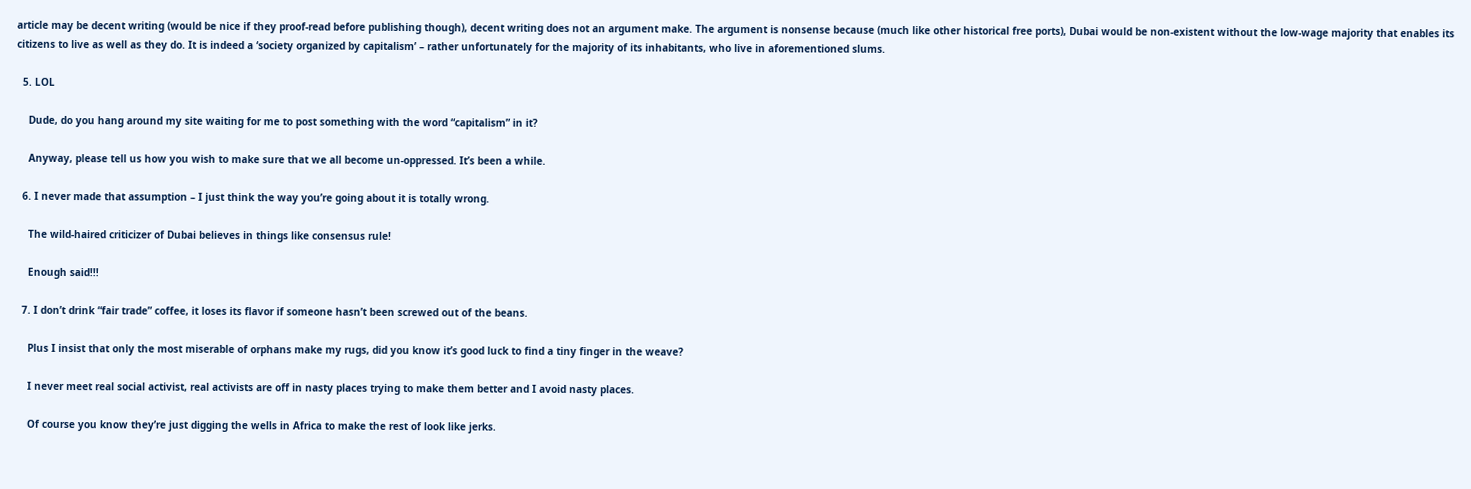article may be decent writing (would be nice if they proof-read before publishing though), decent writing does not an argument make. The argument is nonsense because (much like other historical free ports), Dubai would be non-existent without the low-wage majority that enables its citizens to live as well as they do. It is indeed a ‘society organized by capitalism’ – rather unfortunately for the majority of its inhabitants, who live in aforementioned slums.

  5. LOL

    Dude, do you hang around my site waiting for me to post something with the word “capitalism” in it?

    Anyway, please tell us how you wish to make sure that we all become un-oppressed. It’s been a while.

  6. I never made that assumption – I just think the way you’re going about it is totally wrong.

    The wild-haired criticizer of Dubai believes in things like consensus rule!

    Enough said!!!

  7. I don’t drink “fair trade” coffee, it loses its flavor if someone hasn’t been screwed out of the beans.

    Plus I insist that only the most miserable of orphans make my rugs, did you know it’s good luck to find a tiny finger in the weave?

    I never meet real social activist, real activists are off in nasty places trying to make them better and I avoid nasty places.

    Of course you know they’re just digging the wells in Africa to make the rest of look like jerks.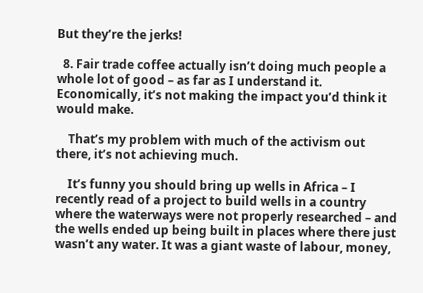But they’re the jerks!

  8. Fair trade coffee actually isn’t doing much people a whole lot of good – as far as I understand it. Economically, it’s not making the impact you’d think it would make.

    That’s my problem with much of the activism out there, it’s not achieving much.

    It’s funny you should bring up wells in Africa – I recently read of a project to build wells in a country where the waterways were not properly researched – and the wells ended up being built in places where there just wasn’t any water. It was a giant waste of labour, money,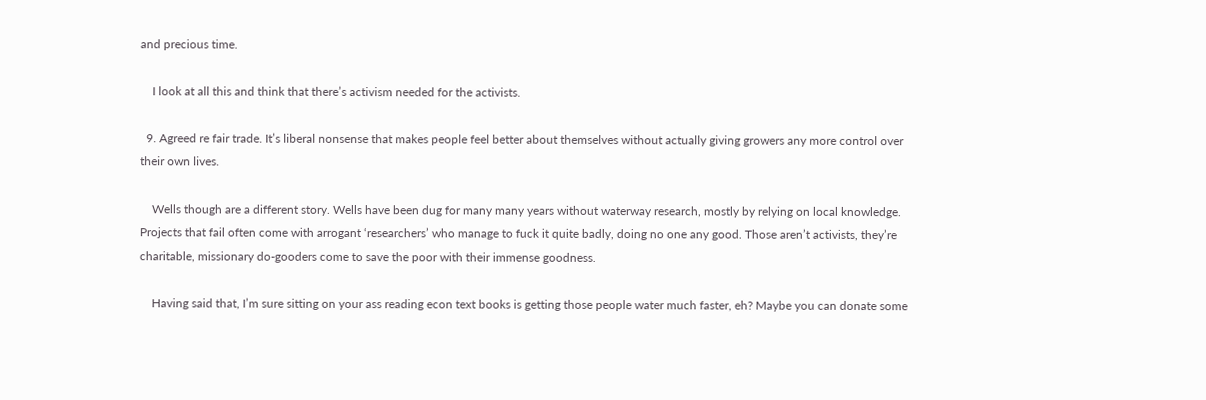and precious time.

    I look at all this and think that there’s activism needed for the activists.

  9. Agreed re fair trade. It’s liberal nonsense that makes people feel better about themselves without actually giving growers any more control over their own lives.

    Wells though are a different story. Wells have been dug for many many years without waterway research, mostly by relying on local knowledge. Projects that fail often come with arrogant ‘researchers’ who manage to fuck it quite badly, doing no one any good. Those aren’t activists, they’re charitable, missionary do-gooders come to save the poor with their immense goodness.

    Having said that, I’m sure sitting on your ass reading econ text books is getting those people water much faster, eh? Maybe you can donate some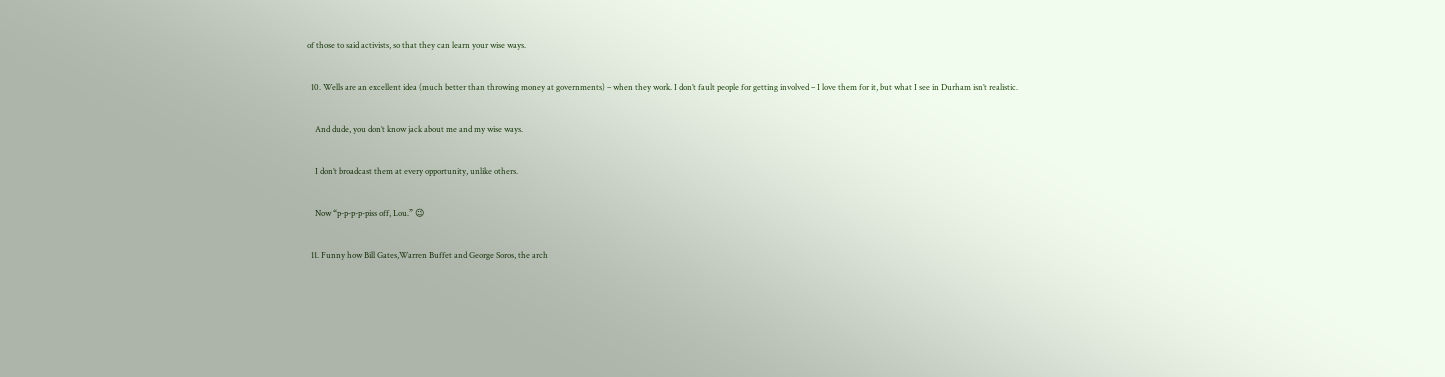of those to said activists, so that they can learn your wise ways.

  10. Wells are an excellent idea (much better than throwing money at governments) – when they work. I don’t fault people for getting involved – I love them for it, but what I see in Durham isn’t realistic.

    And dude, you don’t know jack about me and my wise ways.

    I don’t broadcast them at every opportunity, unlike others.

    Now “p-p-p-p-piss off, Lou.” 😉

  11. Funny how Bill Gates,Warren Buffet and George Soros, the arch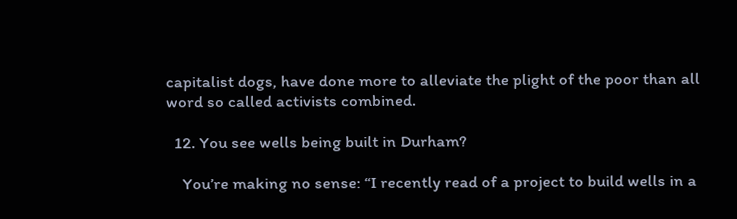capitalist dogs, have done more to alleviate the plight of the poor than all word so called activists combined.

  12. You see wells being built in Durham?

    You’re making no sense: “I recently read of a project to build wells in a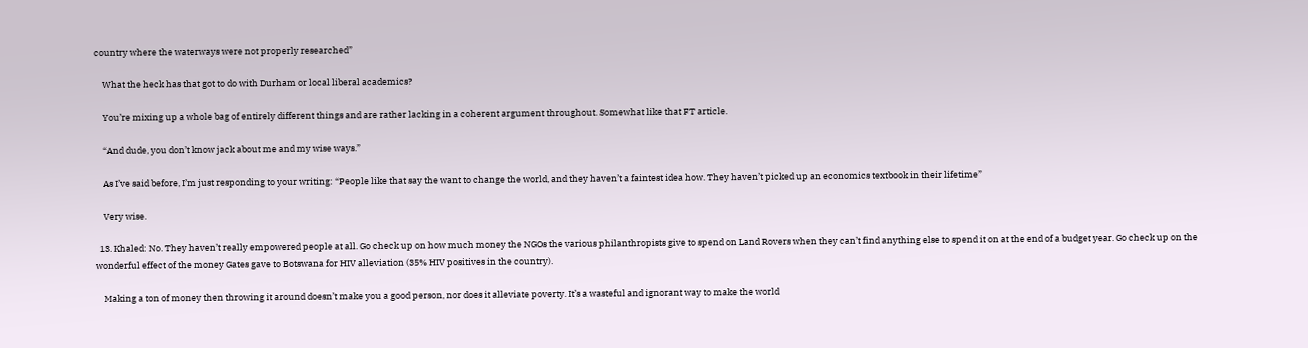country where the waterways were not properly researched”

    What the heck has that got to do with Durham or local liberal academics?

    You’re mixing up a whole bag of entirely different things and are rather lacking in a coherent argument throughout. Somewhat like that FT article.

    “And dude, you don’t know jack about me and my wise ways.”

    As I’ve said before, I’m just responding to your writing: “People like that say the want to change the world, and they haven’t a faintest idea how. They haven’t picked up an economics textbook in their lifetime”

    Very wise.

  13. Khaled: No. They haven’t really empowered people at all. Go check up on how much money the NGOs the various philanthropists give to spend on Land Rovers when they can’t find anything else to spend it on at the end of a budget year. Go check up on the wonderful effect of the money Gates gave to Botswana for HIV alleviation (35% HIV positives in the country).

    Making a ton of money then throwing it around doesn’t make you a good person, nor does it alleviate poverty. It’s a wasteful and ignorant way to make the world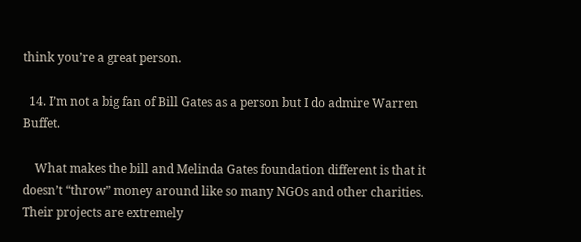think you’re a great person.

  14. I’m not a big fan of Bill Gates as a person but I do admire Warren Buffet.

    What makes the bill and Melinda Gates foundation different is that it doesn’t “throw” money around like so many NGOs and other charities. Their projects are extremely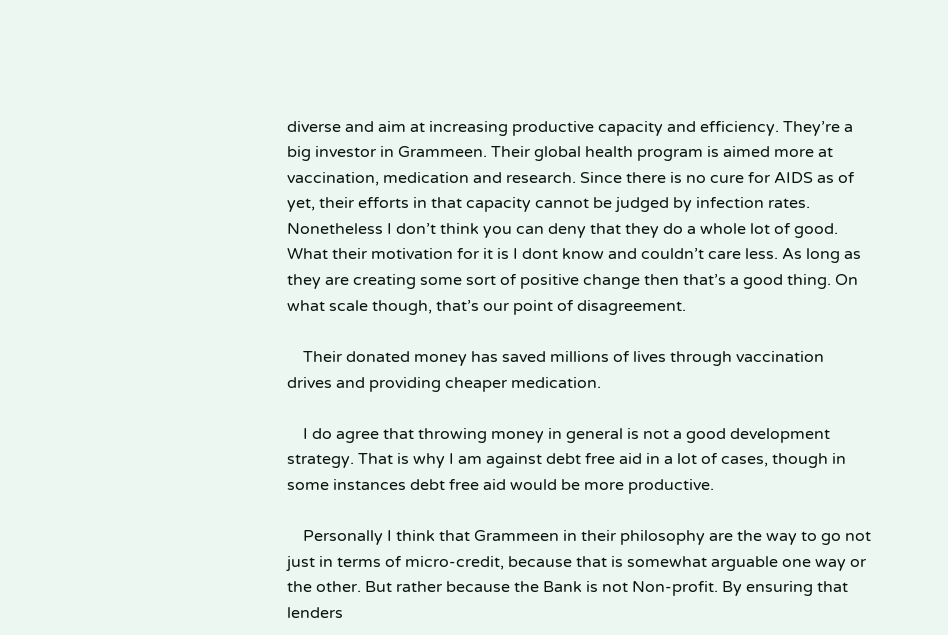diverse and aim at increasing productive capacity and efficiency. They’re a big investor in Grammeen. Their global health program is aimed more at vaccination, medication and research. Since there is no cure for AIDS as of yet, their efforts in that capacity cannot be judged by infection rates. Nonetheless I don’t think you can deny that they do a whole lot of good. What their motivation for it is I dont know and couldn’t care less. As long as they are creating some sort of positive change then that’s a good thing. On what scale though, that’s our point of disagreement.

    Their donated money has saved millions of lives through vaccination drives and providing cheaper medication.

    I do agree that throwing money in general is not a good development strategy. That is why I am against debt free aid in a lot of cases, though in some instances debt free aid would be more productive.

    Personally I think that Grammeen in their philosophy are the way to go not just in terms of micro-credit, because that is somewhat arguable one way or the other. But rather because the Bank is not Non-profit. By ensuring that lenders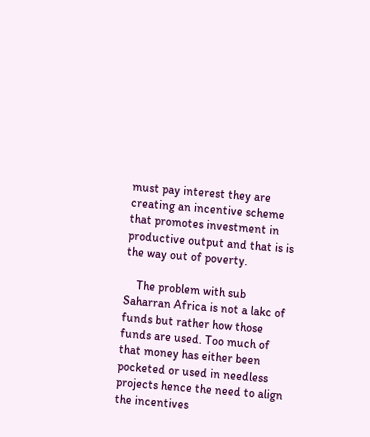must pay interest they are creating an incentive scheme that promotes investment in productive output and that is is the way out of poverty.

    The problem with sub Saharran Africa is not a lakc of funds but rather how those funds are used. Too much of that money has either been pocketed or used in needless projects hence the need to align the incentives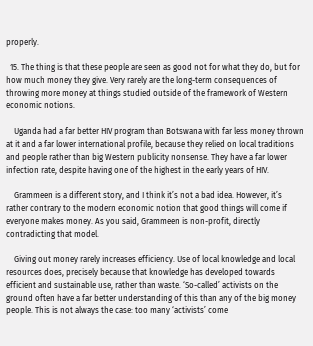properly.

  15. The thing is that these people are seen as good not for what they do, but for how much money they give. Very rarely are the long-term consequences of throwing more money at things studied outside of the framework of Western economic notions.

    Uganda had a far better HIV program than Botswana with far less money thrown at it and a far lower international profile, because they relied on local traditions and people rather than big Western publicity nonsense. They have a far lower infection rate, despite having one of the highest in the early years of HIV.

    Grammeen is a different story, and I think it’s not a bad idea. However, it’s rather contrary to the modern economic notion that good things will come if everyone makes money. As you said, Grammeen is non-profit, directly contradicting that model.

    Giving out money rarely increases efficiency. Use of local knowledge and local resources does, precisely because that knowledge has developed towards efficient and sustainable use, rather than waste. ‘So-called’ activists on the ground often have a far better understanding of this than any of the big money people. This is not always the case: too many ‘activists’ come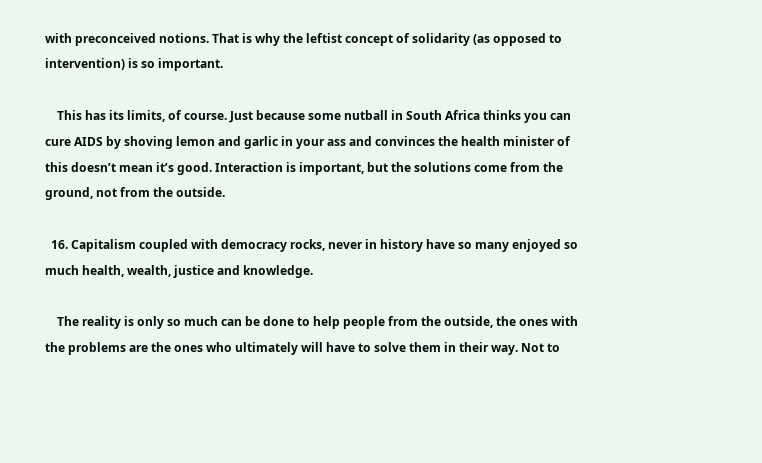with preconceived notions. That is why the leftist concept of solidarity (as opposed to intervention) is so important.

    This has its limits, of course. Just because some nutball in South Africa thinks you can cure AIDS by shoving lemon and garlic in your ass and convinces the health minister of this doesn’t mean it’s good. Interaction is important, but the solutions come from the ground, not from the outside.

  16. Capitalism coupled with democracy rocks, never in history have so many enjoyed so much health, wealth, justice and knowledge.

    The reality is only so much can be done to help people from the outside, the ones with the problems are the ones who ultimately will have to solve them in their way. Not to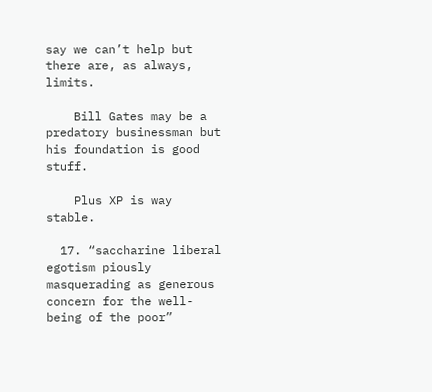say we can’t help but there are, as always, limits.

    Bill Gates may be a predatory businessman but his foundation is good stuff.

    Plus XP is way stable.

  17. “saccharine liberal egotism piously masquerading as generous concern for the well-being of the poor”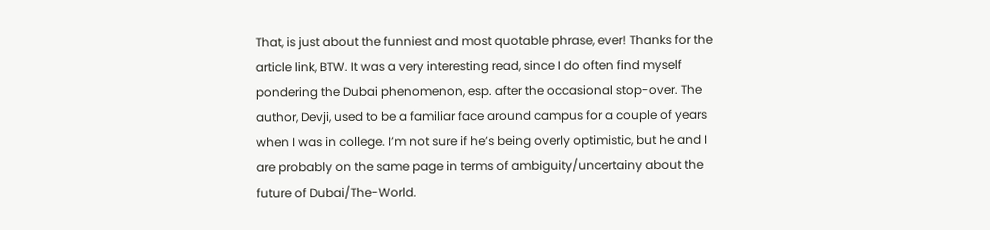That, is just about the funniest and most quotable phrase, ever! Thanks for the article link, BTW. It was a very interesting read, since I do often find myself pondering the Dubai phenomenon, esp. after the occasional stop-over. The author, Devji, used to be a familiar face around campus for a couple of years when I was in college. I’m not sure if he’s being overly optimistic, but he and I are probably on the same page in terms of ambiguity/uncertainy about the future of Dubai/The-World.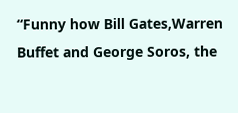“Funny how Bill Gates,Warren Buffet and George Soros, the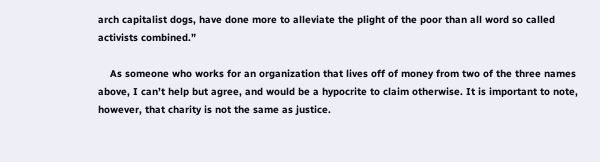arch capitalist dogs, have done more to alleviate the plight of the poor than all word so called activists combined.”

    As someone who works for an organization that lives off of money from two of the three names above, I can’t help but agree, and would be a hypocrite to claim otherwise. It is important to note, however, that charity is not the same as justice.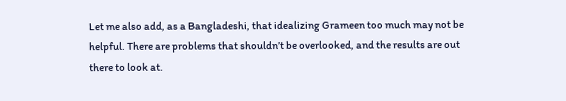Let me also add, as a Bangladeshi, that idealizing Grameen too much may not be helpful. There are problems that shouldn’t be overlooked, and the results are out there to look at.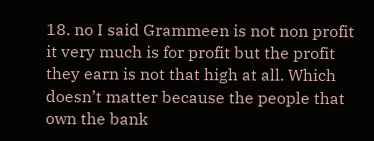18. no I said Grammeen is not non profit it very much is for profit but the profit they earn is not that high at all. Which doesn’t matter because the people that own the bank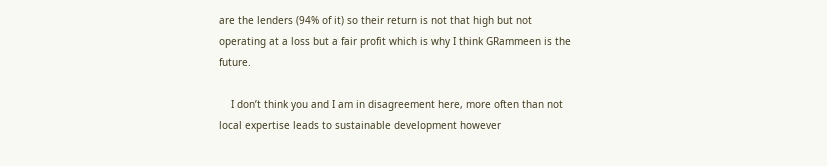are the lenders (94% of it) so their return is not that high but not operating at a loss but a fair profit which is why I think GRammeen is the future.

    I don’t think you and I am in disagreement here, more often than not local expertise leads to sustainable development however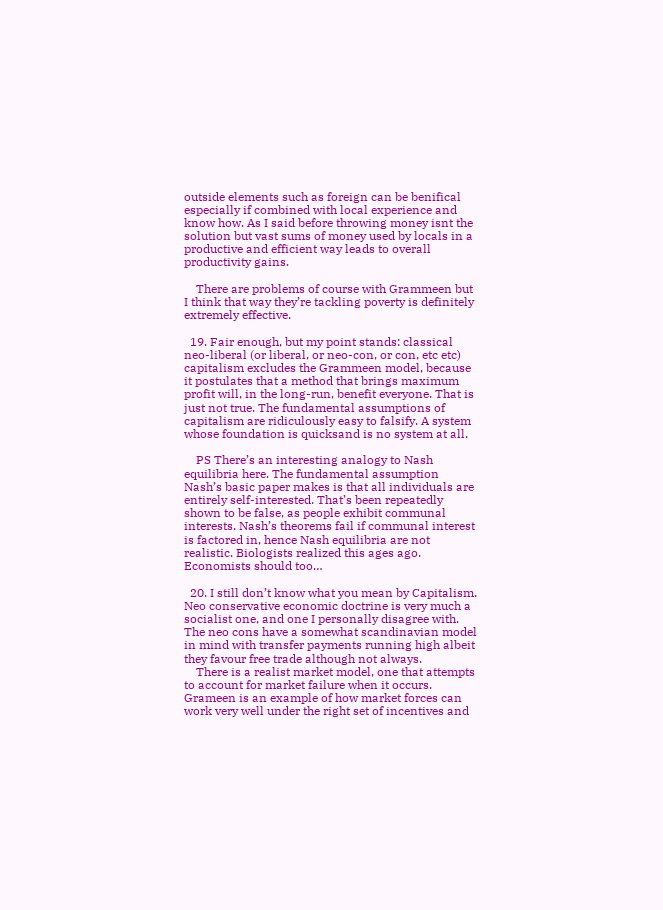outside elements such as foreign can be benifical especially if combined with local experience and know how. As I said before throwing money isnt the solution but vast sums of money used by locals in a productive and efficient way leads to overall productivity gains.

    There are problems of course with Grammeen but I think that way they’re tackling poverty is definitely extremely effective.

  19. Fair enough, but my point stands: classical neo-liberal (or liberal, or neo-con, or con, etc etc) capitalism excludes the Grammeen model, because it postulates that a method that brings maximum profit will, in the long-run, benefit everyone. That is just not true. The fundamental assumptions of capitalism are ridiculously easy to falsify. A system whose foundation is quicksand is no system at all.

    PS There’s an interesting analogy to Nash equilibria here. The fundamental assumption Nash’s basic paper makes is that all individuals are entirely self-interested. That’s been repeatedly shown to be false, as people exhibit communal interests. Nash’s theorems fail if communal interest is factored in, hence Nash equilibria are not realistic. Biologists realized this ages ago. Economists should too…

  20. I still don’t know what you mean by Capitalism. Neo conservative economic doctrine is very much a socialist one, and one I personally disagree with. The neo cons have a somewhat scandinavian model in mind with transfer payments running high albeit they favour free trade although not always.
    There is a realist market model, one that attempts to account for market failure when it occurs. Grameen is an example of how market forces can work very well under the right set of incentives and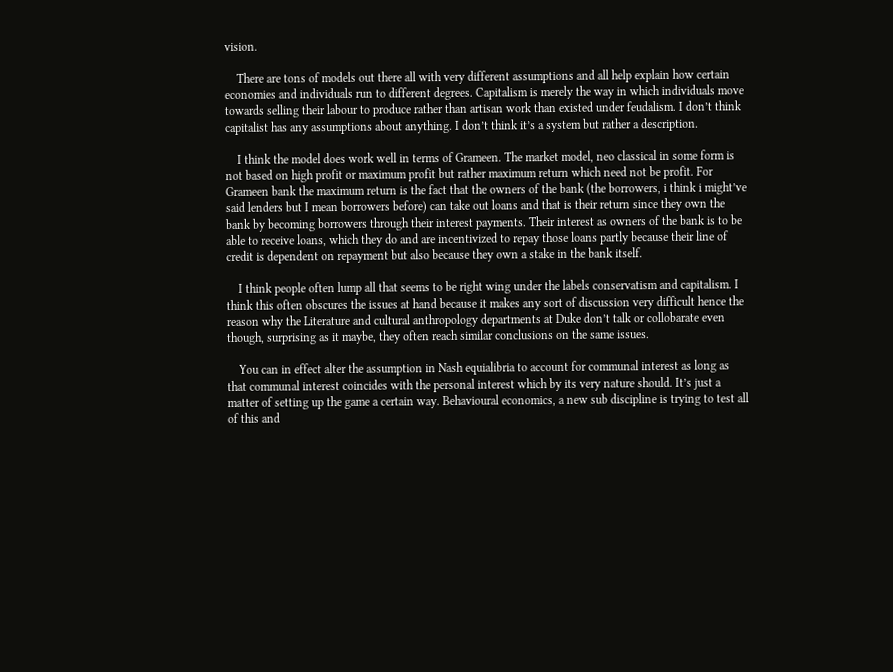vision.

    There are tons of models out there all with very different assumptions and all help explain how certain economies and individuals run to different degrees. Capitalism is merely the way in which individuals move towards selling their labour to produce rather than artisan work than existed under feudalism. I don’t think capitalist has any assumptions about anything. I don’t think it’s a system but rather a description.

    I think the model does work well in terms of Grameen. The market model, neo classical in some form is not based on high profit or maximum profit but rather maximum return which need not be profit. For Grameen bank the maximum return is the fact that the owners of the bank (the borrowers, i think i might’ve said lenders but I mean borrowers before) can take out loans and that is their return since they own the bank by becoming borrowers through their interest payments. Their interest as owners of the bank is to be able to receive loans, which they do and are incentivized to repay those loans partly because their line of credit is dependent on repayment but also because they own a stake in the bank itself.

    I think people often lump all that seems to be right wing under the labels conservatism and capitalism. I think this often obscures the issues at hand because it makes any sort of discussion very difficult hence the reason why the Literature and cultural anthropology departments at Duke don’t talk or collobarate even though, surprising as it maybe, they often reach similar conclusions on the same issues.

    You can in effect alter the assumption in Nash equialibria to account for communal interest as long as that communal interest coincides with the personal interest which by its very nature should. It’s just a matter of setting up the game a certain way. Behavioural economics, a new sub discipline is trying to test all of this and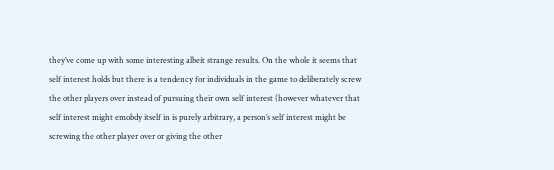they’ve come up with some interesting albeit strange results. On the whole it seems that self interest holds but there is a tendency for individuals in the game to deliberately screw the other players over instead of pursuing their own self interest (however whatever that self interest might emobdy itself in is purely arbitrary, a person’s self interest might be screwing the other player over or giving the other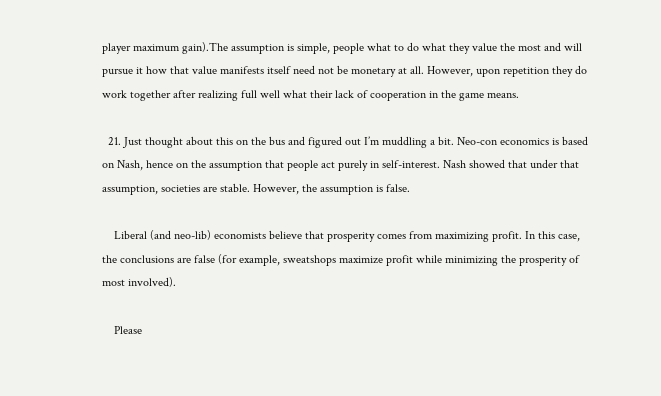player maximum gain).The assumption is simple, people what to do what they value the most and will pursue it how that value manifests itself need not be monetary at all. However, upon repetition they do work together after realizing full well what their lack of cooperation in the game means.

  21. Just thought about this on the bus and figured out I’m muddling a bit. Neo-con economics is based on Nash, hence on the assumption that people act purely in self-interest. Nash showed that under that assumption, societies are stable. However, the assumption is false.

    Liberal (and neo-lib) economists believe that prosperity comes from maximizing profit. In this case, the conclusions are false (for example, sweatshops maximize profit while minimizing the prosperity of most involved).

    Please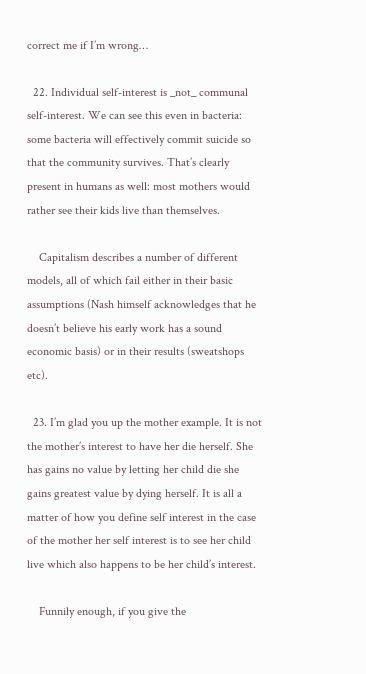correct me if I’m wrong…

  22. Individual self-interest is _not_ communal self-interest. We can see this even in bacteria: some bacteria will effectively commit suicide so that the community survives. That’s clearly present in humans as well: most mothers would rather see their kids live than themselves.

    Capitalism describes a number of different models, all of which fail either in their basic assumptions (Nash himself acknowledges that he doesn’t believe his early work has a sound economic basis) or in their results (sweatshops etc).

  23. I’m glad you up the mother example. It is not the mother’s interest to have her die herself. She has gains no value by letting her child die she gains greatest value by dying herself. It is all a matter of how you define self interest in the case of the mother her self interest is to see her child live which also happens to be her child’s interest.

    Funnily enough, if you give the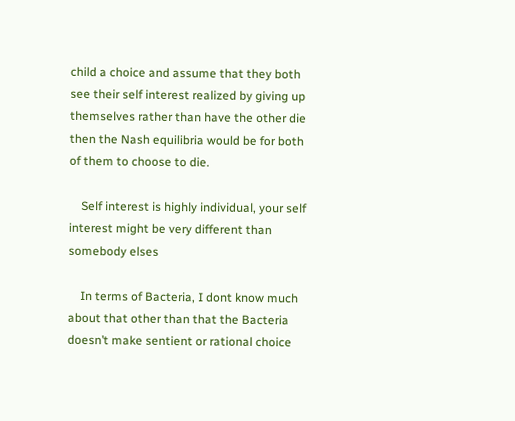child a choice and assume that they both see their self interest realized by giving up themselves rather than have the other die then the Nash equilibria would be for both of them to choose to die.

    Self interest is highly individual, your self interest might be very different than somebody elses

    In terms of Bacteria, I dont know much about that other than that the Bacteria doesn’t make sentient or rational choice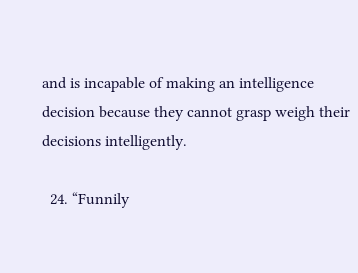and is incapable of making an intelligence decision because they cannot grasp weigh their decisions intelligently.

  24. “Funnily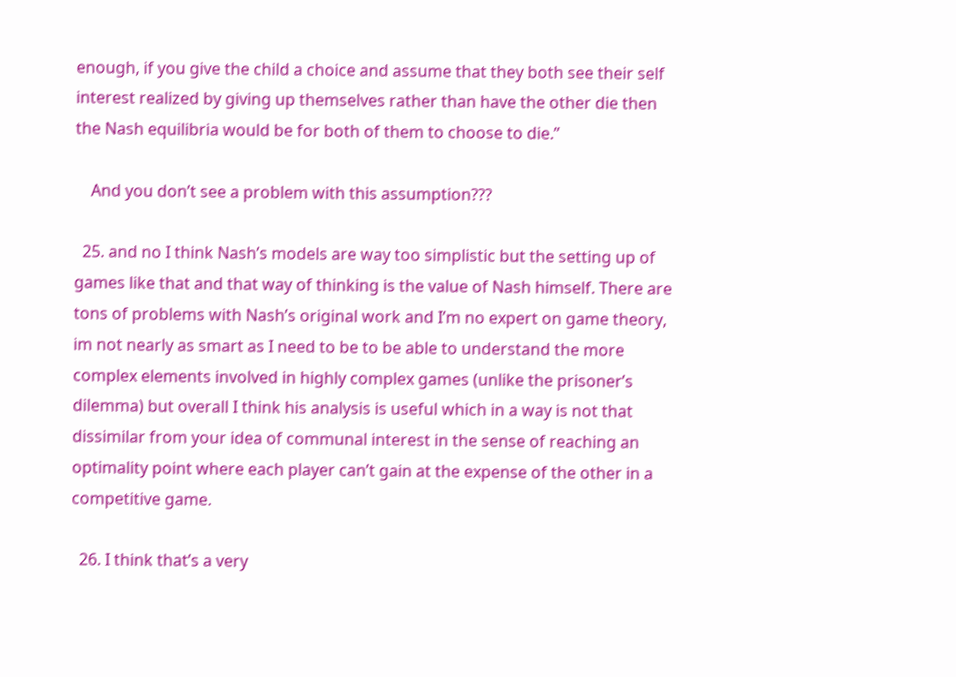enough, if you give the child a choice and assume that they both see their self interest realized by giving up themselves rather than have the other die then the Nash equilibria would be for both of them to choose to die.”

    And you don’t see a problem with this assumption???

  25. and no I think Nash’s models are way too simplistic but the setting up of games like that and that way of thinking is the value of Nash himself. There are tons of problems with Nash’s original work and I’m no expert on game theory, im not nearly as smart as I need to be to be able to understand the more complex elements involved in highly complex games (unlike the prisoner’s dilemma) but overall I think his analysis is useful which in a way is not that dissimilar from your idea of communal interest in the sense of reaching an optimality point where each player can’t gain at the expense of the other in a competitive game.

  26. I think that’s a very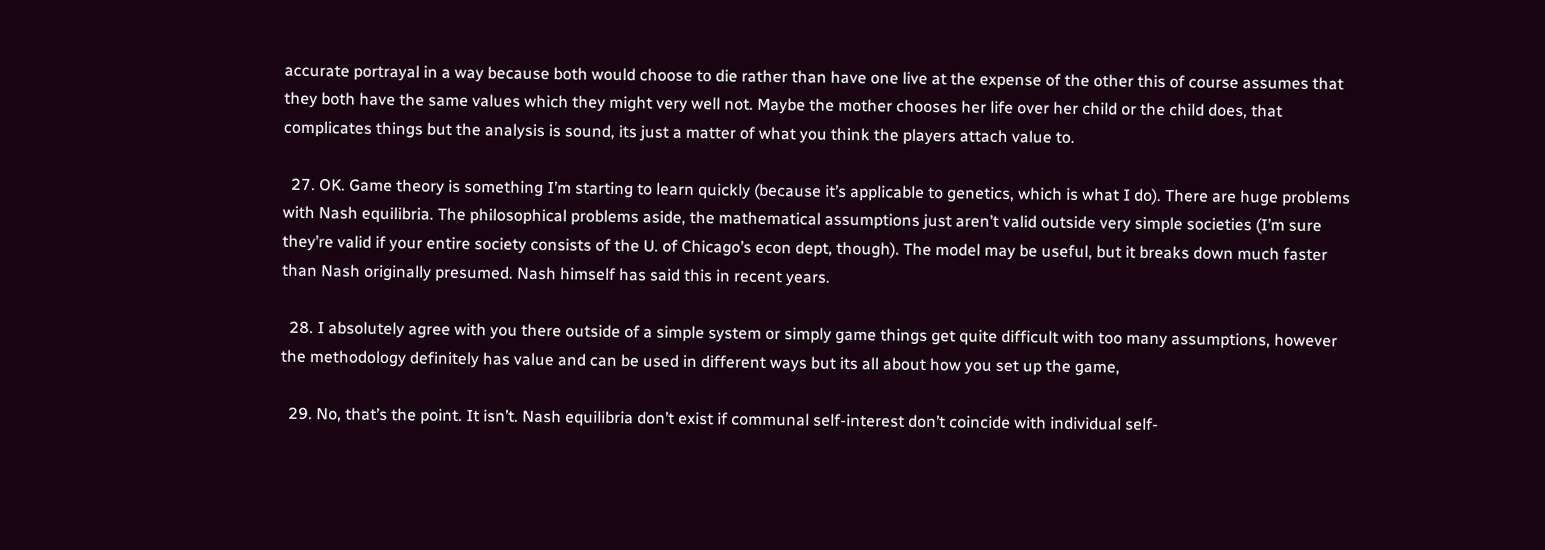accurate portrayal in a way because both would choose to die rather than have one live at the expense of the other this of course assumes that they both have the same values which they might very well not. Maybe the mother chooses her life over her child or the child does, that complicates things but the analysis is sound, its just a matter of what you think the players attach value to.

  27. OK. Game theory is something I’m starting to learn quickly (because it’s applicable to genetics, which is what I do). There are huge problems with Nash equilibria. The philosophical problems aside, the mathematical assumptions just aren’t valid outside very simple societies (I’m sure they’re valid if your entire society consists of the U. of Chicago’s econ dept, though). The model may be useful, but it breaks down much faster than Nash originally presumed. Nash himself has said this in recent years.

  28. I absolutely agree with you there outside of a simple system or simply game things get quite difficult with too many assumptions, however the methodology definitely has value and can be used in different ways but its all about how you set up the game,

  29. No, that’s the point. It isn’t. Nash equilibria don’t exist if communal self-interest don’t coincide with individual self-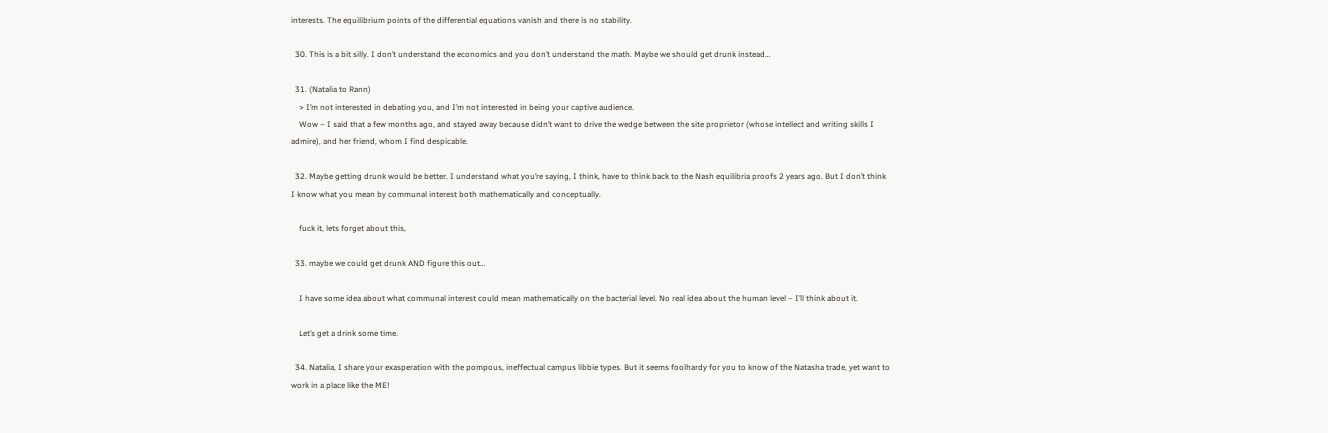interests. The equilibrium points of the differential equations vanish and there is no stability.

  30. This is a bit silly. I don’t understand the economics and you don’t understand the math. Maybe we should get drunk instead…

  31. (Natalia to Rann)
    > I’m not interested in debating you, and I’m not interested in being your captive audience.
    Wow – I said that a few months ago, and stayed away because didn’t want to drive the wedge between the site proprietor (whose intellect and writing skills I admire), and her friend, whom I find despicable.

  32. Maybe getting drunk would be better. I understand what you’re saying, I think, have to think back to the Nash equilibria proofs 2 years ago. But I don’t think I know what you mean by communal interest both mathematically and conceptually.

    fuck it, lets forget about this,

  33. maybe we could get drunk AND figure this out…

    I have some idea about what communal interest could mean mathematically on the bacterial level. No real idea about the human level – I’ll think about it.

    Let’s get a drink some time.

  34. Natalia, I share your exasperation with the pompous, ineffectual campus libbie types. But it seems foolhardy for you to know of the Natasha trade, yet want to work in a place like the ME!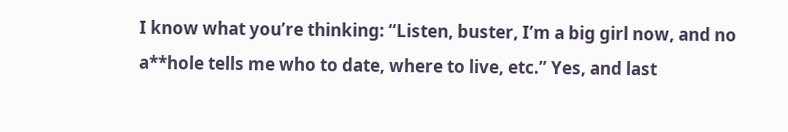I know what you’re thinking: “Listen, buster, I’m a big girl now, and no a**hole tells me who to date, where to live, etc.” Yes, and last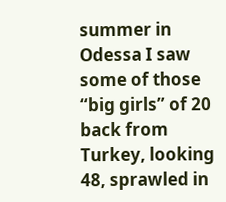summer in Odessa I saw some of those “big girls” of 20 back from Turkey, looking 48, sprawled in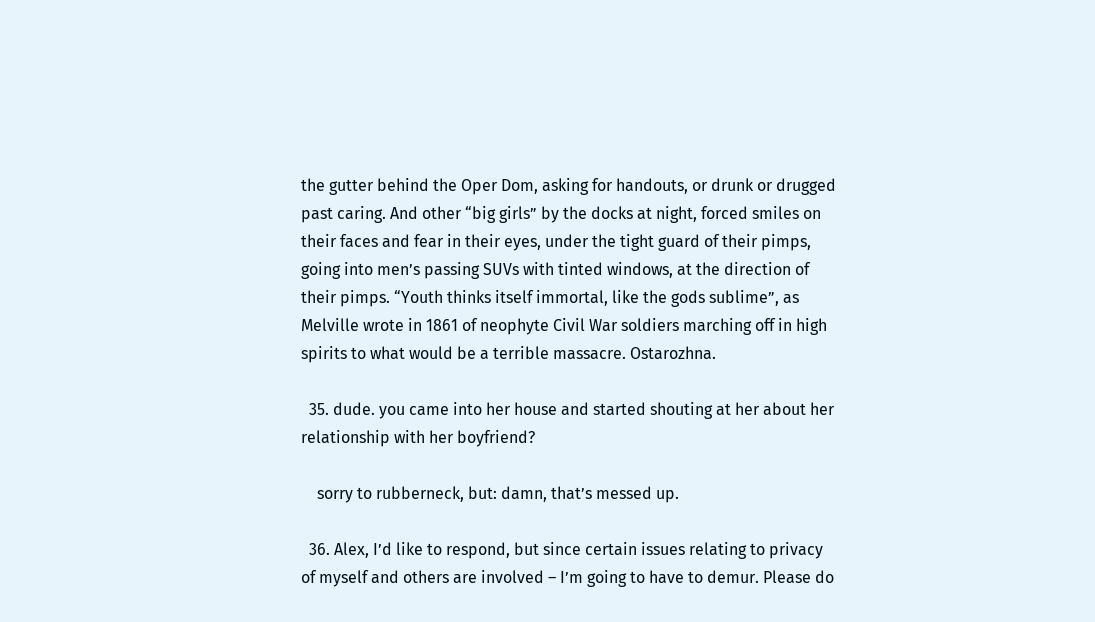the gutter behind the Oper Dom, asking for handouts, or drunk or drugged past caring. And other “big girls” by the docks at night, forced smiles on their faces and fear in their eyes, under the tight guard of their pimps, going into men’s passing SUVs with tinted windows, at the direction of their pimps. “Youth thinks itself immortal, like the gods sublime”, as Melville wrote in 1861 of neophyte Civil War soldiers marching off in high spirits to what would be a terrible massacre. Ostarozhna.

  35. dude. you came into her house and started shouting at her about her relationship with her boyfriend?

    sorry to rubberneck, but: damn, that’s messed up.

  36. Alex, I’d like to respond, but since certain issues relating to privacy of myself and others are involved – I’m going to have to demur. Please do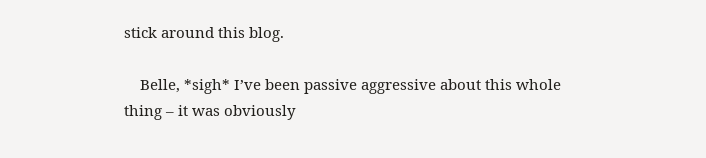stick around this blog.

    Belle, *sigh* I’ve been passive aggressive about this whole thing – it was obviously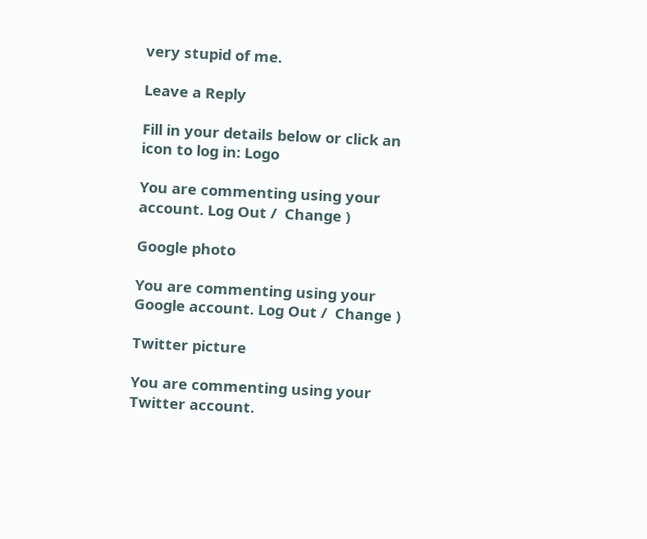very stupid of me.

Leave a Reply

Fill in your details below or click an icon to log in: Logo

You are commenting using your account. Log Out /  Change )

Google photo

You are commenting using your Google account. Log Out /  Change )

Twitter picture

You are commenting using your Twitter account.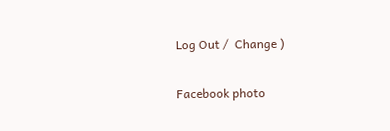Log Out /  Change )

Facebook photo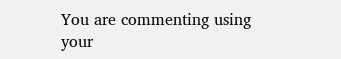You are commenting using your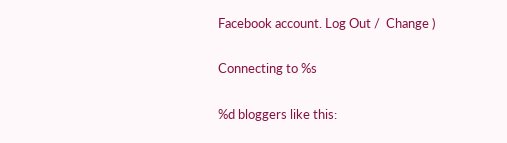Facebook account. Log Out /  Change )

Connecting to %s

%d bloggers like this: